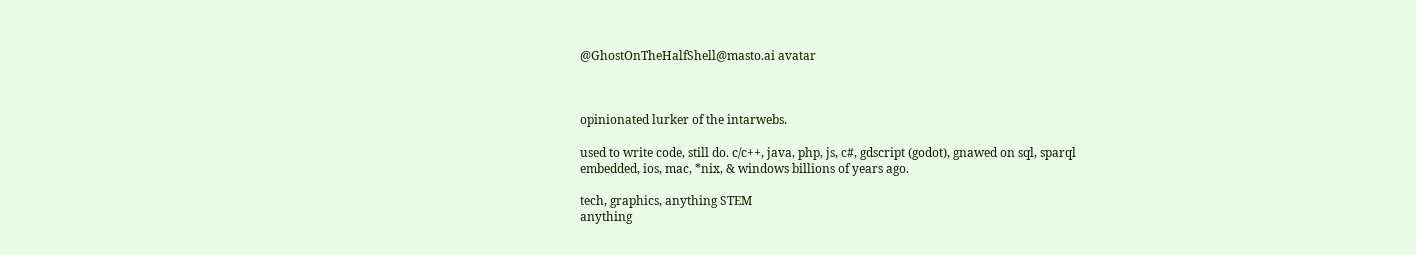@GhostOnTheHalfShell@masto.ai avatar



opinionated lurker of the intarwebs.

used to write code, still do. c/c++, java, php, js, c#, gdscript (godot), gnawed on sql, sparql
embedded, ios, mac, *nix, & windows billions of years ago.

tech, graphics, anything STEM
anything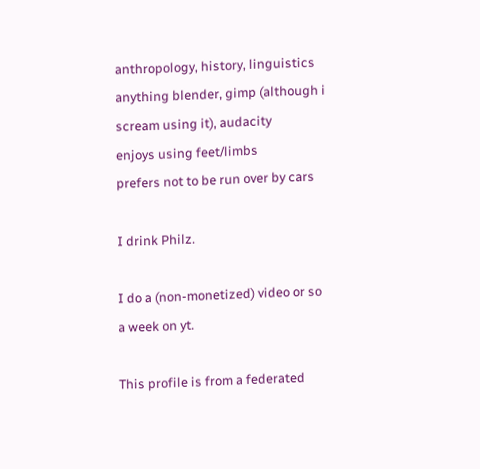anthropology, history, linguistics
anything blender, gimp (although i scream using it), audacity
enjoys using feet/limbs
prefers not to be run over by cars

I drink Philz.

I do a (non-monetized) video or so a week on yt.

This profile is from a federated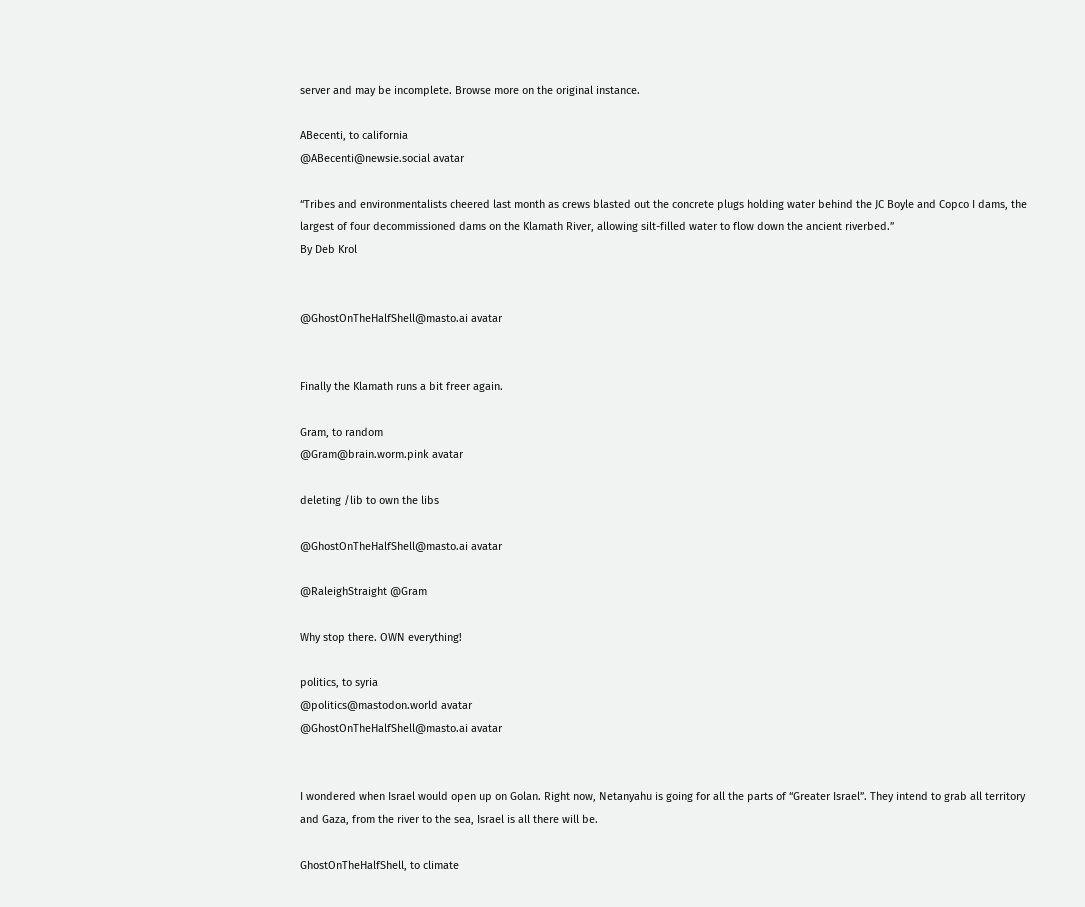server and may be incomplete. Browse more on the original instance.

ABecenti, to california
@ABecenti@newsie.social avatar

“Tribes and environmentalists cheered last month as crews blasted out the concrete plugs holding water behind the JC Boyle and Copco I dams, the largest of four decommissioned dams on the Klamath River, allowing silt-filled water to flow down the ancient riverbed.”
By Deb Krol


@GhostOnTheHalfShell@masto.ai avatar


Finally the Klamath runs a bit freer again.

Gram, to random
@Gram@brain.worm.pink avatar

deleting /lib to own the libs

@GhostOnTheHalfShell@masto.ai avatar

@RaleighStraight @Gram

Why stop there. OWN everything!

politics, to syria
@politics@mastodon.world avatar
@GhostOnTheHalfShell@masto.ai avatar


I wondered when Israel would open up on Golan. Right now, Netanyahu is going for all the parts of “Greater Israel”. They intend to grab all territory and Gaza, from the river to the sea, Israel is all there will be.

GhostOnTheHalfShell, to climate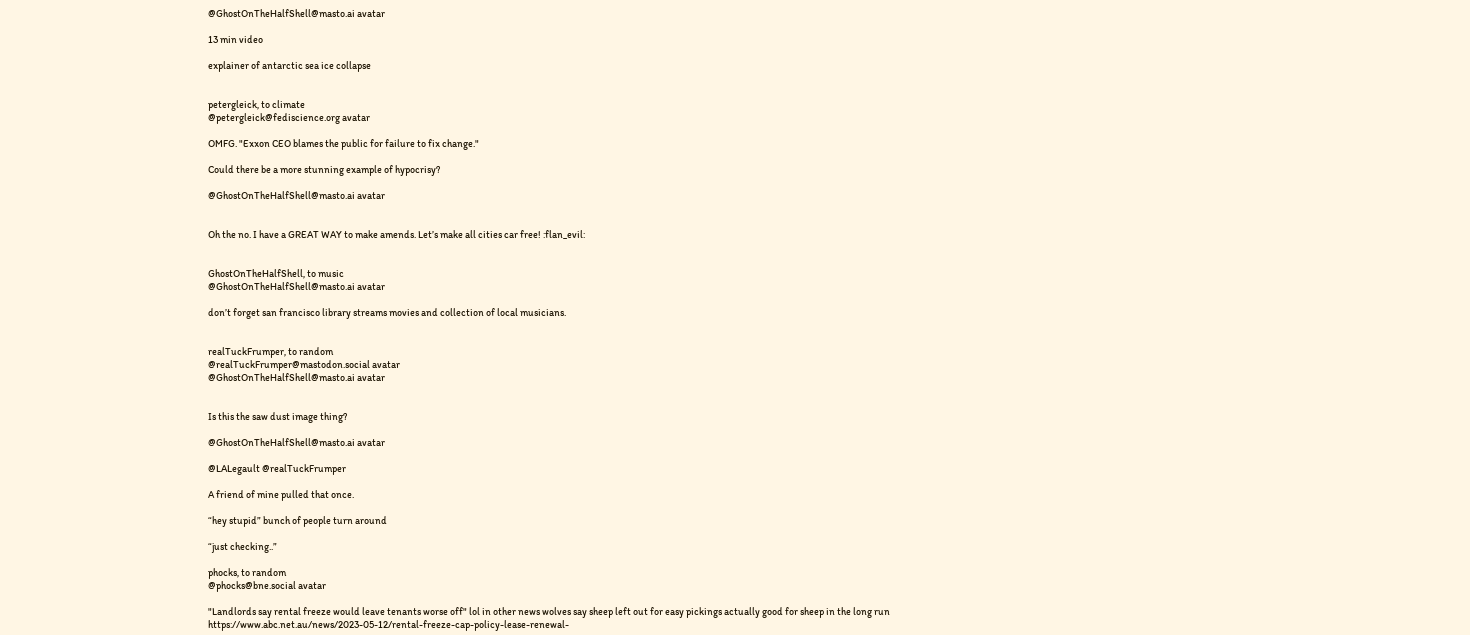@GhostOnTheHalfShell@masto.ai avatar

13 min video

explainer of antarctic sea ice collapse


petergleick, to climate
@petergleick@fediscience.org avatar

OMFG. "Exxon CEO blames the public for failure to fix change."

Could there be a more stunning example of hypocrisy?

@GhostOnTheHalfShell@masto.ai avatar


Oh the no. I have a GREAT WAY to make amends. Let’s make all cities car free! :flan_evil:


GhostOnTheHalfShell, to music
@GhostOnTheHalfShell@masto.ai avatar

don’t forget san francisco library streams movies and collection of local musicians.


realTuckFrumper, to random
@realTuckFrumper@mastodon.social avatar
@GhostOnTheHalfShell@masto.ai avatar


Is this the saw dust image thing?

@GhostOnTheHalfShell@masto.ai avatar

@LALegault @realTuckFrumper

A friend of mine pulled that once.

“hey stupid” bunch of people turn around

“just checking..”

phocks, to random
@phocks@bne.social avatar

"Landlords say rental freeze would leave tenants worse off" lol in other news wolves say sheep left out for easy pickings actually good for sheep in the long run https://www.abc.net.au/news/2023-05-12/rental-freeze-cap-policy-lease-renewal-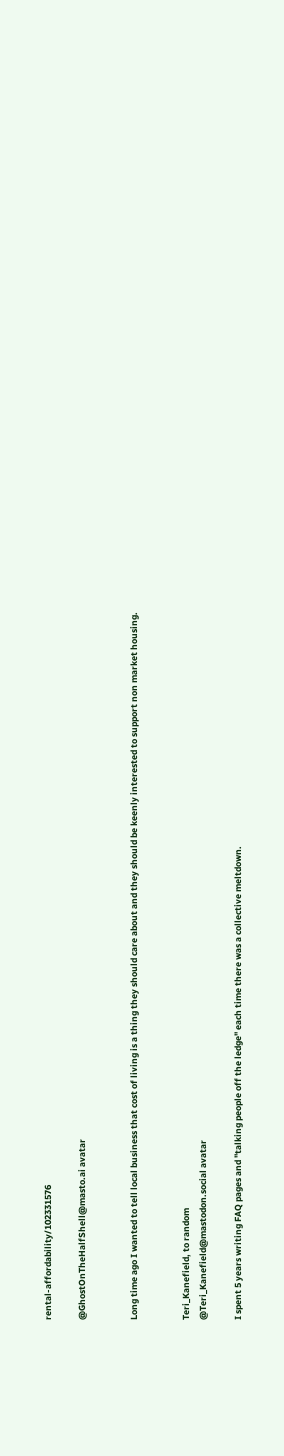rental-affordability/102331576

@GhostOnTheHalfShell@masto.ai avatar


Long time ago I wanted to tell local business that cost of living is a thing they should care about and they should be keenly interested to support non market housing.


Teri_Kanefield, to random
@Teri_Kanefield@mastodon.social avatar

I spent 5 years writing FAQ pages and "talking people off the ledge" each time there was a collective meltdown.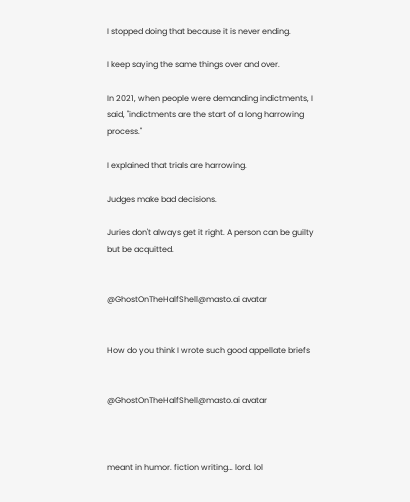I stopped doing that because it is never ending.

I keep saying the same things over and over.

In 2021, when people were demanding indictments, I said, "indictments are the start of a long harrowing process."

I explained that trials are harrowing.

Judges make bad decisions.

Juries don't always get it right. A person can be guilty but be acquitted.


@GhostOnTheHalfShell@masto.ai avatar


How do you think I wrote such good appellate briefs


@GhostOnTheHalfShell@masto.ai avatar



meant in humor. fiction writing… lord. lol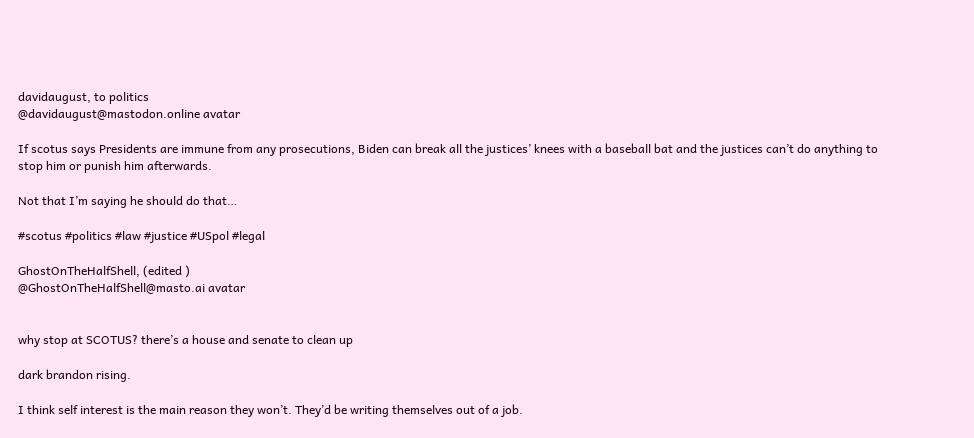davidaugust, to politics
@davidaugust@mastodon.online avatar

If scotus says Presidents are immune from any prosecutions, Biden can break all the justices’ knees with a baseball bat and the justices can’t do anything to stop him or punish him afterwards.

Not that I’m saying he should do that…

#scotus #politics #law #justice #USpol #legal

GhostOnTheHalfShell, (edited )
@GhostOnTheHalfShell@masto.ai avatar


why stop at SCOTUS? there’s a house and senate to clean up

dark brandon rising.

I think self interest is the main reason they won’t. They’d be writing themselves out of a job.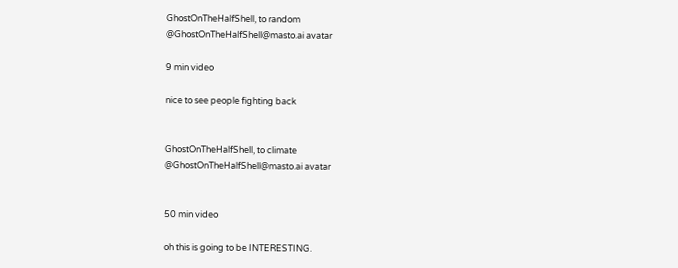GhostOnTheHalfShell, to random
@GhostOnTheHalfShell@masto.ai avatar

9 min video

nice to see people fighting back


GhostOnTheHalfShell, to climate
@GhostOnTheHalfShell@masto.ai avatar


50 min video

oh this is going to be INTERESTING.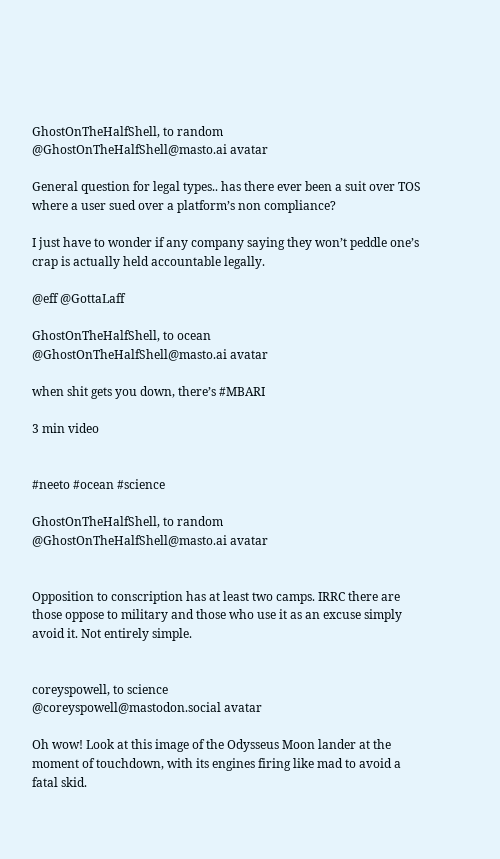GhostOnTheHalfShell, to random
@GhostOnTheHalfShell@masto.ai avatar

General question for legal types.. has there ever been a suit over TOS where a user sued over a platform’s non compliance?

I just have to wonder if any company saying they won’t peddle one’s crap is actually held accountable legally.

@eff @GottaLaff

GhostOnTheHalfShell, to ocean
@GhostOnTheHalfShell@masto.ai avatar

when shit gets you down, there’s #MBARI

3 min video


#neeto #ocean #science

GhostOnTheHalfShell, to random
@GhostOnTheHalfShell@masto.ai avatar


Opposition to conscription has at least two camps. IRRC there are those oppose to military and those who use it as an excuse simply avoid it. Not entirely simple.


coreyspowell, to science
@coreyspowell@mastodon.social avatar

Oh wow! Look at this image of the Odysseus Moon lander at the moment of touchdown, with its engines firing like mad to avoid a fatal skid.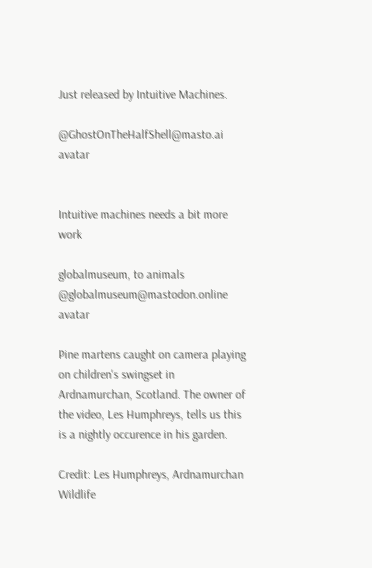Just released by Intuitive Machines.

@GhostOnTheHalfShell@masto.ai avatar


Intuitive machines needs a bit more work

globalmuseum, to animals
@globalmuseum@mastodon.online avatar

Pine martens caught on camera playing on children's swingset in Ardnamurchan, Scotland. The owner of the video, Les Humphreys, tells us this is a nightly occurence in his garden.

Credit: Les Humphreys, Ardnamurchan Wildlife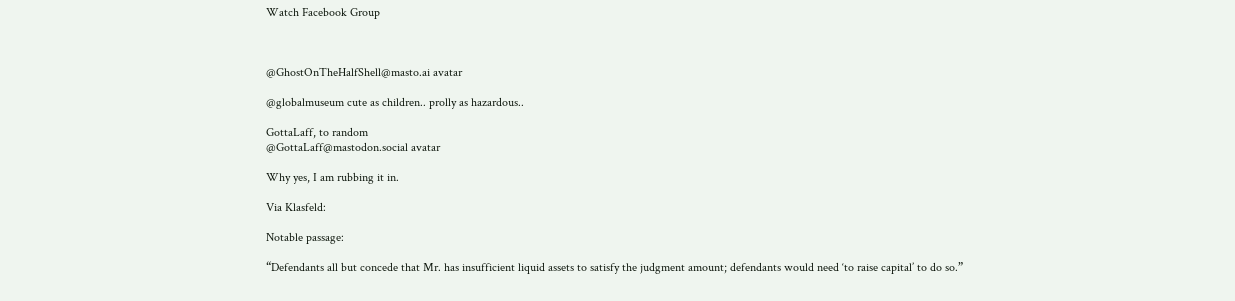Watch Facebook Group



@GhostOnTheHalfShell@masto.ai avatar

@globalmuseum cute as children.. prolly as hazardous..

GottaLaff, to random
@GottaLaff@mastodon.social avatar

Why yes, I am rubbing it in.

Via Klasfeld:

Notable passage:

“Defendants all but concede that Mr. has insufficient liquid assets to satisfy the judgment amount; defendants would need ‘to raise capital’ to do so.”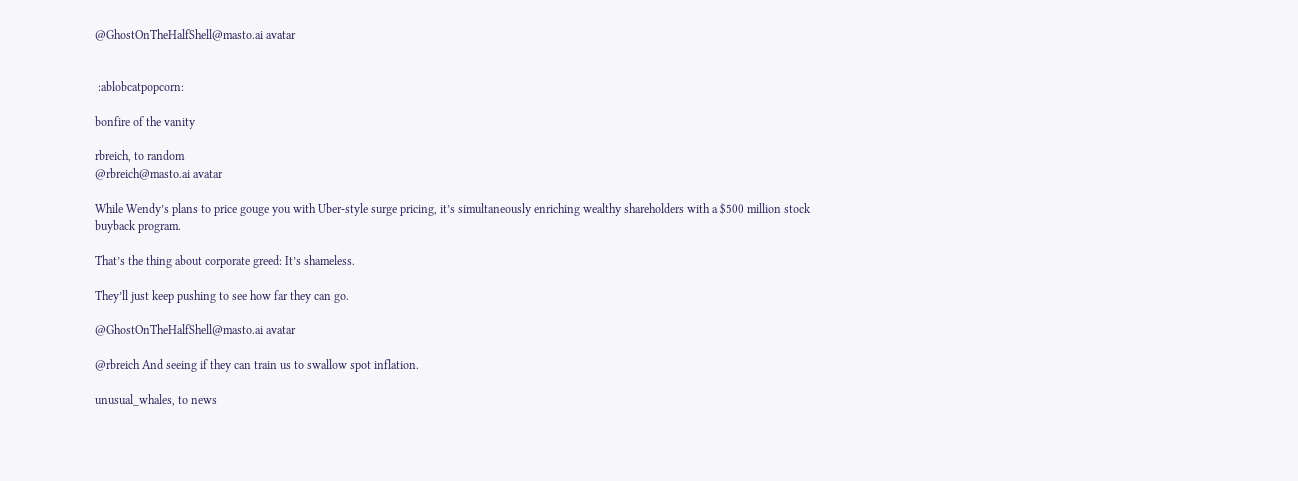@GhostOnTheHalfShell@masto.ai avatar


 :ablobcatpopcorn:

bonfire of the vanity

rbreich, to random
@rbreich@masto.ai avatar

While Wendy’s plans to price gouge you with Uber-style surge pricing, it’s simultaneously enriching wealthy shareholders with a $500 million stock buyback program.

That’s the thing about corporate greed: It’s shameless.

They’ll just keep pushing to see how far they can go.

@GhostOnTheHalfShell@masto.ai avatar

@rbreich And seeing if they can train us to swallow spot inflation.

unusual_whales, to news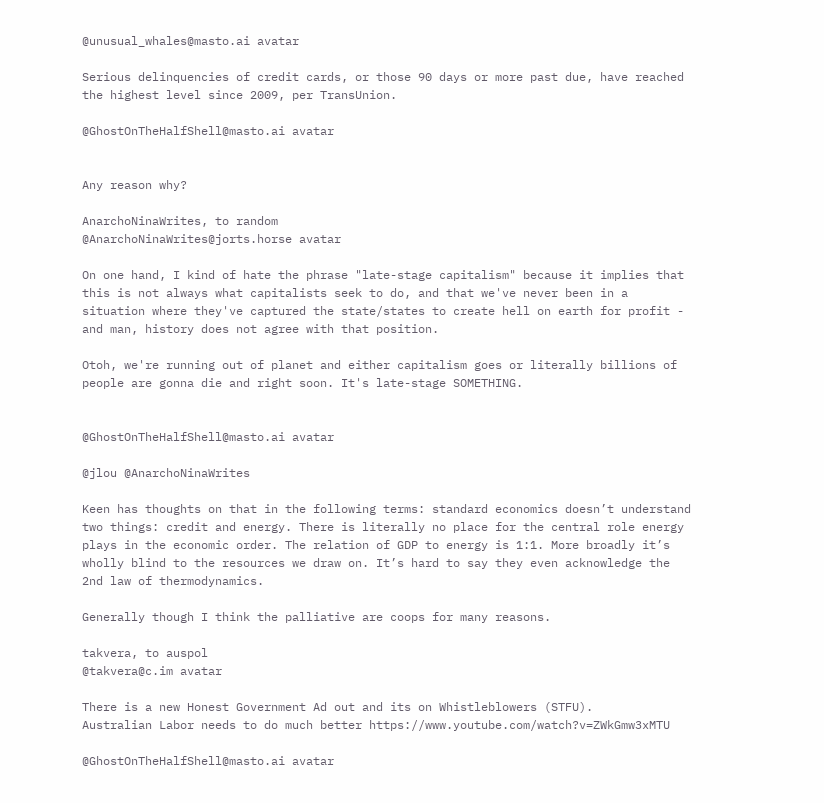@unusual_whales@masto.ai avatar

Serious delinquencies of credit cards, or those 90 days or more past due, have reached the highest level since 2009, per TransUnion.

@GhostOnTheHalfShell@masto.ai avatar


Any reason why?

AnarchoNinaWrites, to random
@AnarchoNinaWrites@jorts.horse avatar

On one hand, I kind of hate the phrase "late-stage capitalism" because it implies that this is not always what capitalists seek to do, and that we've never been in a situation where they've captured the state/states to create hell on earth for profit - and man, history does not agree with that position.

Otoh, we're running out of planet and either capitalism goes or literally billions of people are gonna die and right soon. It's late-stage SOMETHING.


@GhostOnTheHalfShell@masto.ai avatar

@jlou @AnarchoNinaWrites

Keen has thoughts on that in the following terms: standard economics doesn’t understand two things: credit and energy. There is literally no place for the central role energy plays in the economic order. The relation of GDP to energy is 1:1. More broadly it’s wholly blind to the resources we draw on. It’s hard to say they even acknowledge the 2nd law of thermodynamics.

Generally though I think the palliative are coops for many reasons.

takvera, to auspol
@takvera@c.im avatar

There is a new Honest Government Ad out and its on Whistleblowers (STFU).
Australian Labor needs to do much better https://www.youtube.com/watch?v=ZWkGmw3xMTU

@GhostOnTheHalfShell@masto.ai avatar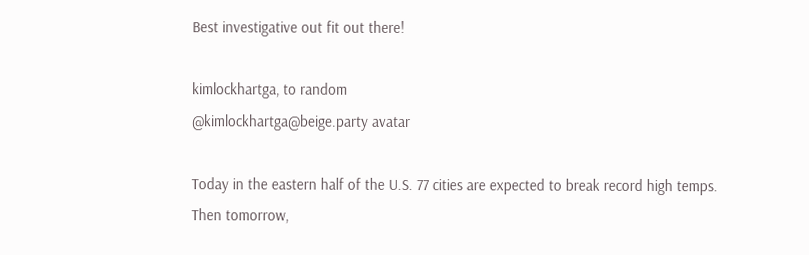Best investigative out fit out there!

kimlockhartga, to random
@kimlockhartga@beige.party avatar

Today in the eastern half of the U.S. 77 cities are expected to break record high temps. Then tomorrow,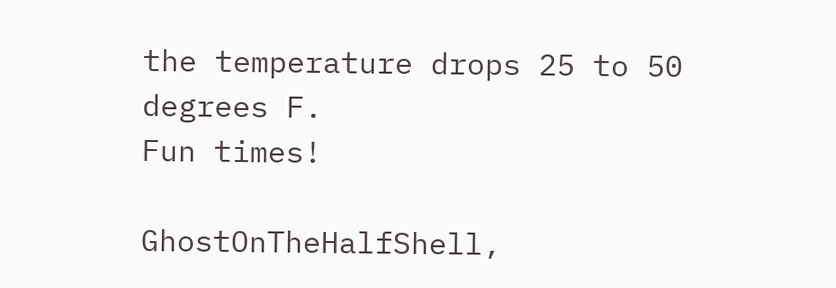the temperature drops 25 to 50 degrees F.
Fun times!

GhostOnTheHalfShell,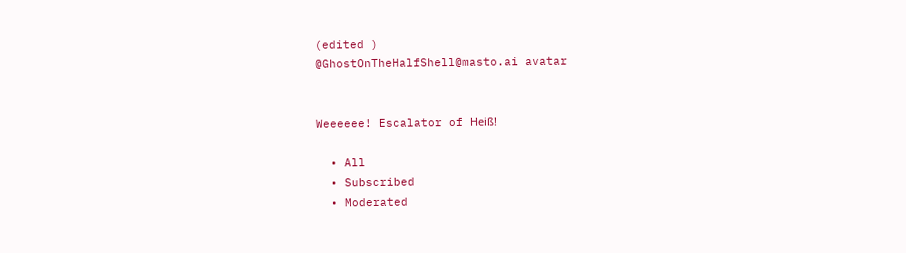(edited )
@GhostOnTheHalfShell@masto.ai avatar


Weeeeee! Escalator of Heiß!

  • All
  • Subscribed
  • Moderated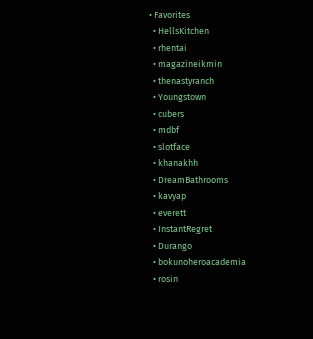• Favorites
  • HellsKitchen
  • rhentai
  • magazineikmin
  • thenastyranch
  • Youngstown
  • cubers
  • mdbf
  • slotface
  • khanakhh
  • DreamBathrooms
  • kavyap
  • everett
  • InstantRegret
  • Durango
  • bokunoheroacademia
  • rosin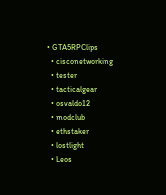• GTA5RPClips
  • cisconetworking
  • tester
  • tacticalgear
  • osvaldo12
  • modclub
  • ethstaker
  • lostlight
  • Leos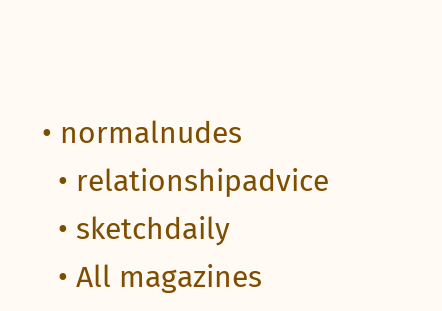• normalnudes
  • relationshipadvice
  • sketchdaily
  • All magazines